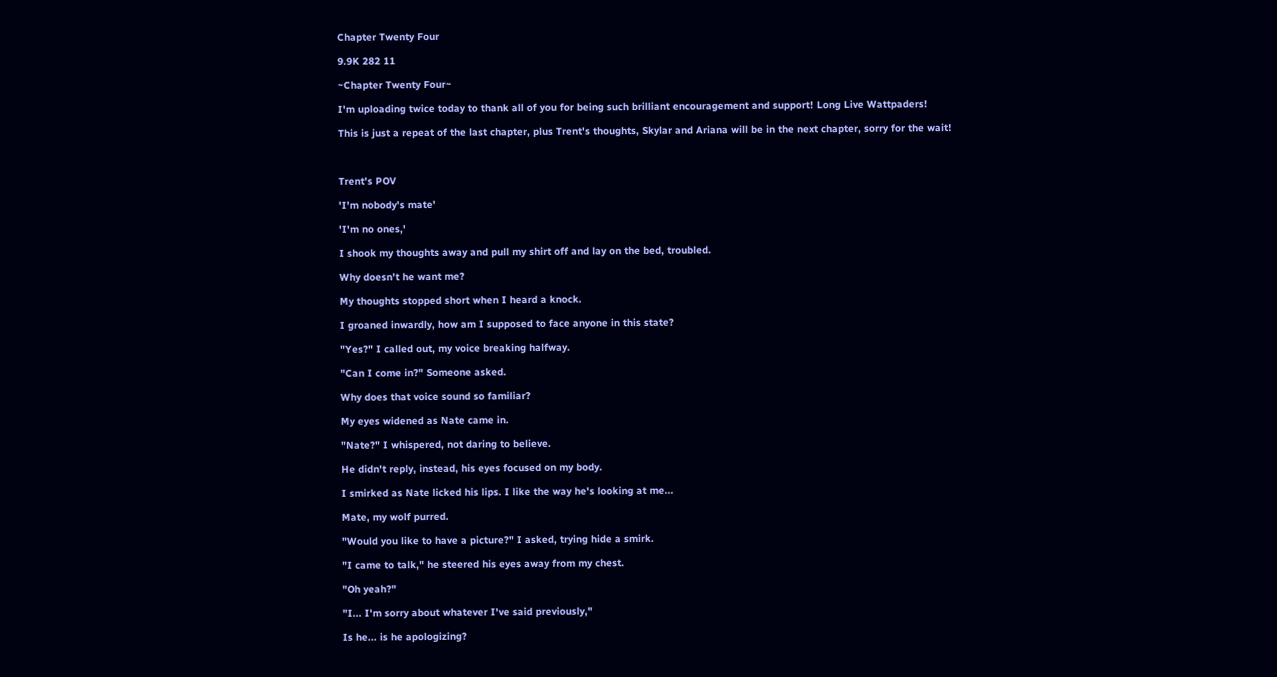Chapter Twenty Four

9.9K 282 11

~Chapter Twenty Four~

I'm uploading twice today to thank all of you for being such brilliant encouragement and support! Long Live Wattpaders!

This is just a repeat of the last chapter, plus Trent's thoughts, Skylar and Ariana will be in the next chapter, sorry for the wait!



Trent's POV

'I'm nobody's mate'

'I'm no ones,'

I shook my thoughts away and pull my shirt off and lay on the bed, troubled.

Why doesn't he want me?

My thoughts stopped short when I heard a knock.

I groaned inwardly, how am I supposed to face anyone in this state?

"Yes?" I called out, my voice breaking halfway.

"Can I come in?" Someone asked.

Why does that voice sound so familiar?

My eyes widened as Nate came in.

"Nate?" I whispered, not daring to believe.

He didn't reply, instead, his eyes focused on my body.

I smirked as Nate licked his lips. I like the way he's looking at me...

Mate, my wolf purred.

"Would you like to have a picture?" I asked, trying hide a smirk.

"I came to talk," he steered his eyes away from my chest.

"Oh yeah?"

"I... I'm sorry about whatever I've said previously,"

Is he... is he apologizing?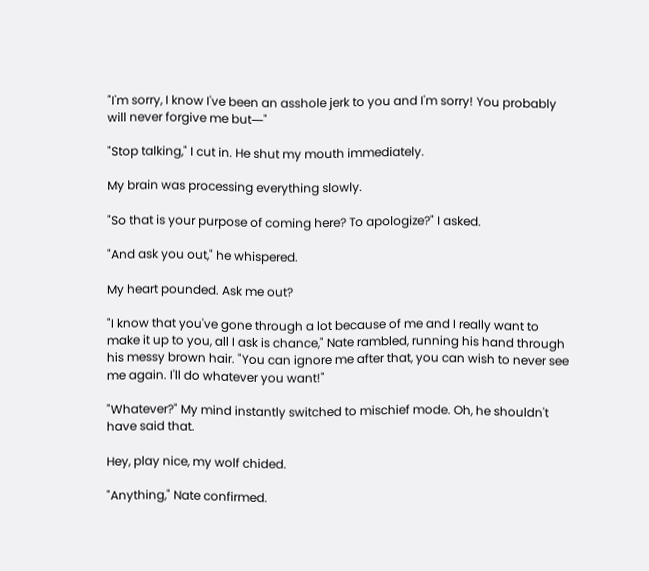"I'm sorry, I know I've been an asshole jerk to you and I'm sorry! You probably will never forgive me but―"

"Stop talking," I cut in. He shut my mouth immediately.

My brain was processing everything slowly.

"So that is your purpose of coming here? To apologize?" I asked.

"And ask you out," he whispered.

My heart pounded. Ask me out?

"I know that you've gone through a lot because of me and I really want to make it up to you, all I ask is chance," Nate rambled, running his hand through his messy brown hair. "You can ignore me after that, you can wish to never see me again. I'll do whatever you want!"

"Whatever?" My mind instantly switched to mischief mode. Oh, he shouldn't have said that.

Hey, play nice, my wolf chided.

"Anything," Nate confirmed.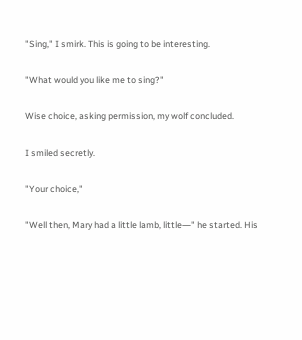"Sing," I smirk. This is going to be interesting.

"What would you like me to sing?"

Wise choice, asking permission, my wolf concluded.

I smiled secretly.

"Your choice,"

"Well then, Mary had a little lamb, little―" he started. His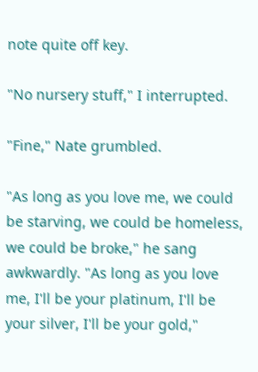note quite off key.

"No nursery stuff," I interrupted.

"Fine," Nate grumbled.

"As long as you love me, we could be starving, we could be homeless, we could be broke," he sang awkwardly. "As long as you love me, I'll be your platinum, I'll be your silver, I'll be your gold,"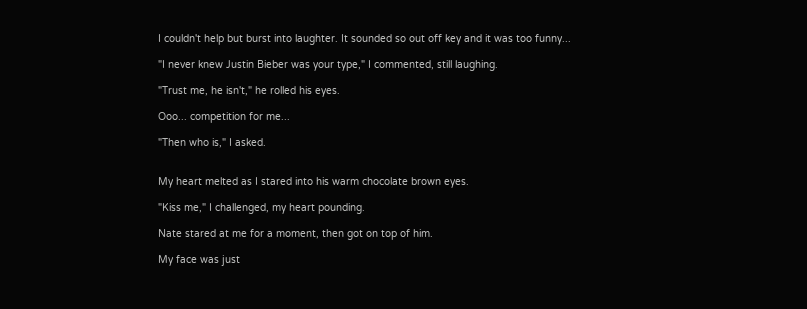I couldn't help but burst into laughter. It sounded so out off key and it was too funny...

"I never knew Justin Bieber was your type," I commented, still laughing.

"Trust me, he isn't," he rolled his eyes.

Ooo... competition for me...

"Then who is," I asked.


My heart melted as I stared into his warm chocolate brown eyes.

"Kiss me," I challenged, my heart pounding.

Nate stared at me for a moment, then got on top of him.

My face was just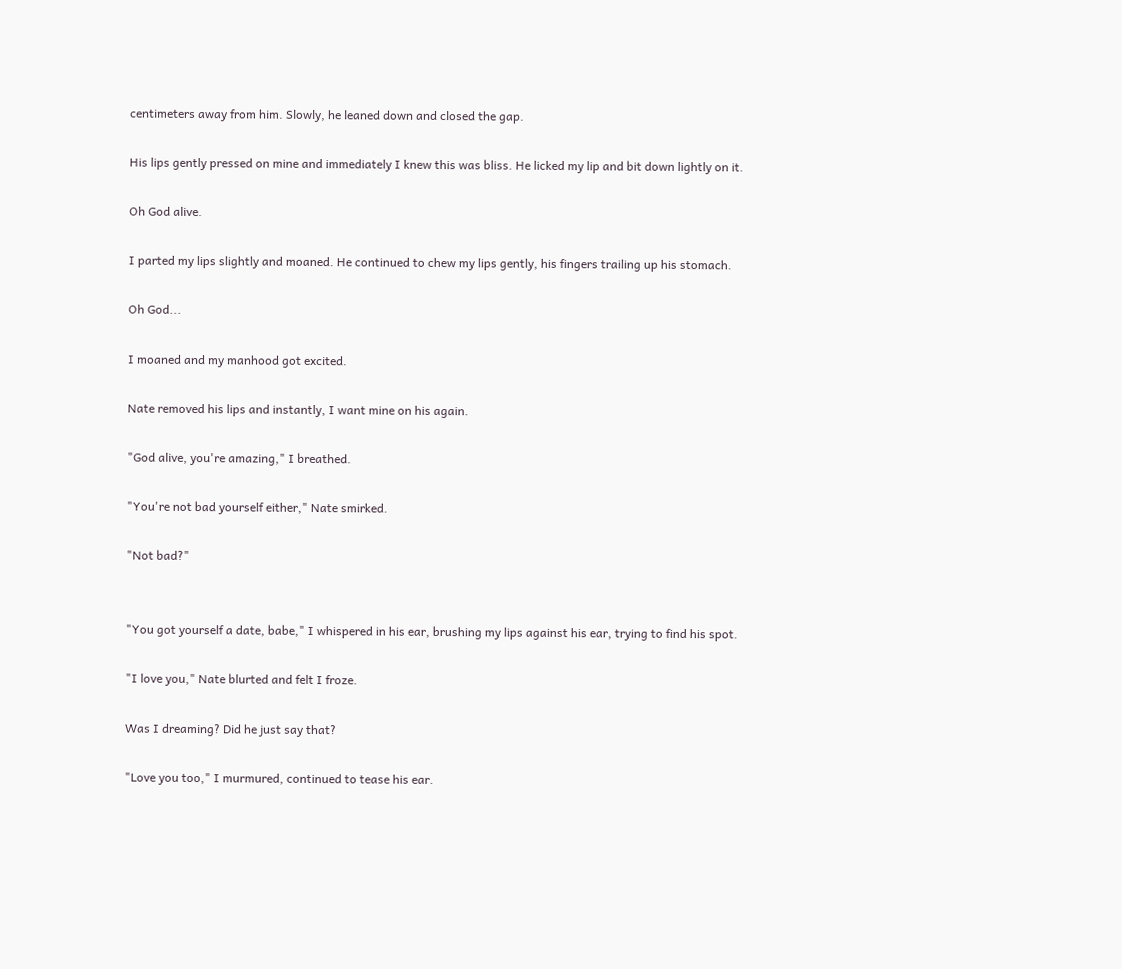centimeters away from him. Slowly, he leaned down and closed the gap.

His lips gently pressed on mine and immediately I knew this was bliss. He licked my lip and bit down lightly on it.

Oh God alive.

I parted my lips slightly and moaned. He continued to chew my lips gently, his fingers trailing up his stomach.

Oh God...

I moaned and my manhood got excited.

Nate removed his lips and instantly, I want mine on his again.

"God alive, you're amazing," I breathed.

"You're not bad yourself either," Nate smirked.

"Not bad?"


"You got yourself a date, babe," I whispered in his ear, brushing my lips against his ear, trying to find his spot.

"I love you," Nate blurted and felt I froze.

Was I dreaming? Did he just say that?

"Love you too," I murmured, continued to tease his ear.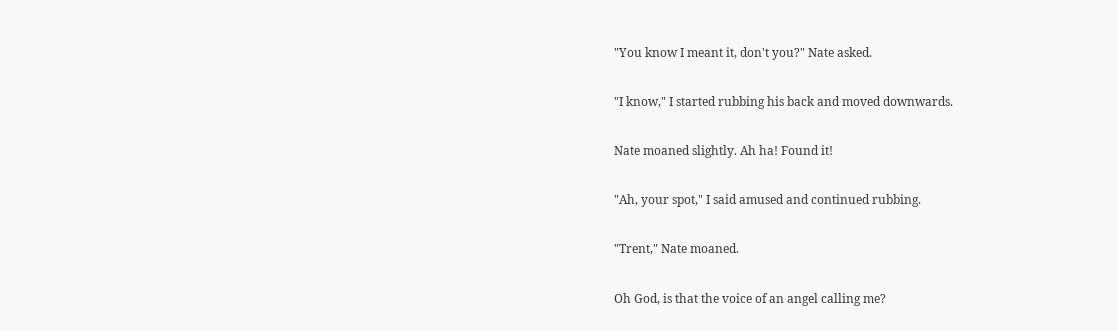"You know I meant it, don't you?" Nate asked.

"I know," I started rubbing his back and moved downwards.

Nate moaned slightly. Ah ha! Found it!

"Ah, your spot," I said amused and continued rubbing.

"Trent," Nate moaned.

Oh God, is that the voice of an angel calling me?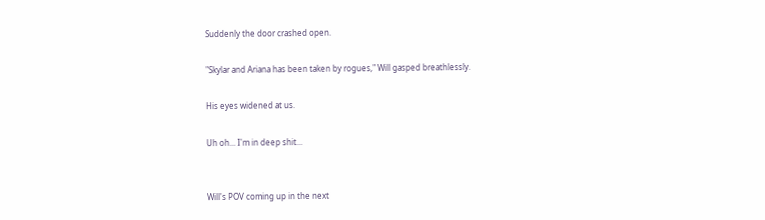Suddenly the door crashed open.

"Skylar and Ariana has been taken by rogues," Will gasped breathlessly.

His eyes widened at us.

Uh oh... I'm in deep shit...


Will's POV coming up in the next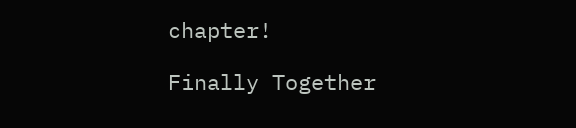chapter!

Finally Together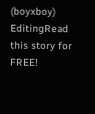(boyxboy) EditingRead this story for FREE!